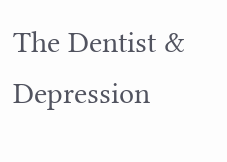The Dentist & Depression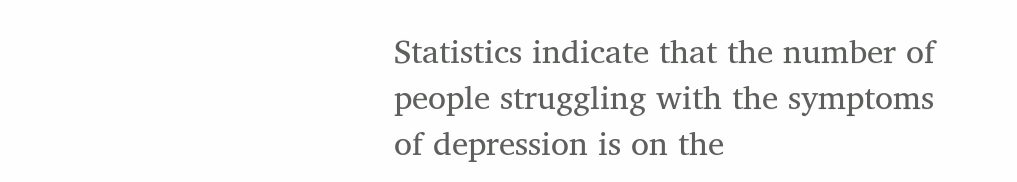Statistics indicate that the number of people struggling with the symptoms of depression is on the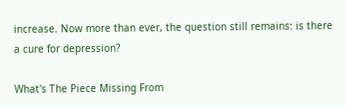increase. Now more than ever, the question still remains: is there a cure for depression?

What's The Piece Missing From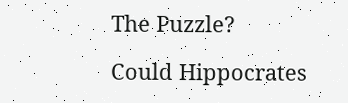The Puzzle?

Could Hippocrates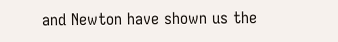and Newton have shown us the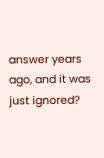answer years ago, and it was just ignored?